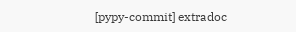[pypy-commit] extradoc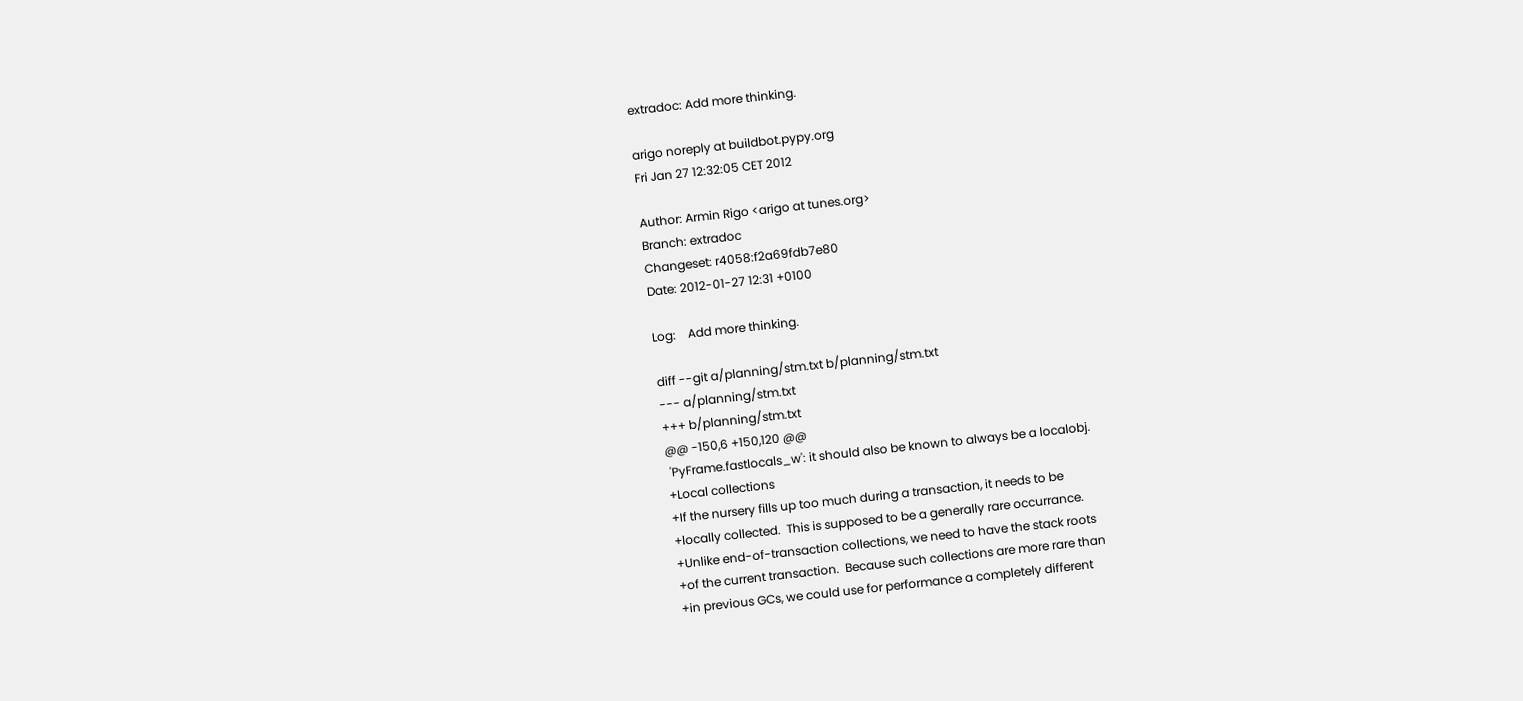extradoc: Add more thinking.

arigo noreply at buildbot.pypy.org
Fri Jan 27 12:32:05 CET 2012

Author: Armin Rigo <arigo at tunes.org>
Branch: extradoc
Changeset: r4058:f2a69fdb7e80
Date: 2012-01-27 12:31 +0100

Log:    Add more thinking.

diff --git a/planning/stm.txt b/planning/stm.txt
--- a/planning/stm.txt
+++ b/planning/stm.txt
@@ -150,6 +150,120 @@
 'PyFrame.fastlocals_w': it should also be known to always be a localobj.
+Local collections
+If the nursery fills up too much during a transaction, it needs to be
+locally collected.  This is supposed to be a generally rare occurrance.
+Unlike end-of-transaction collections, we need to have the stack roots
+of the current transaction.  Because such collections are more rare than
+in previous GCs, we could use for performance a completely different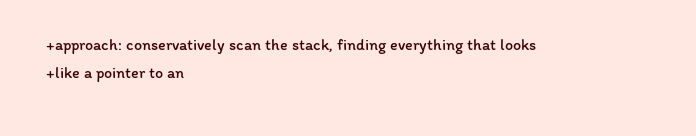+approach: conservatively scan the stack, finding everything that looks
+like a pointer to an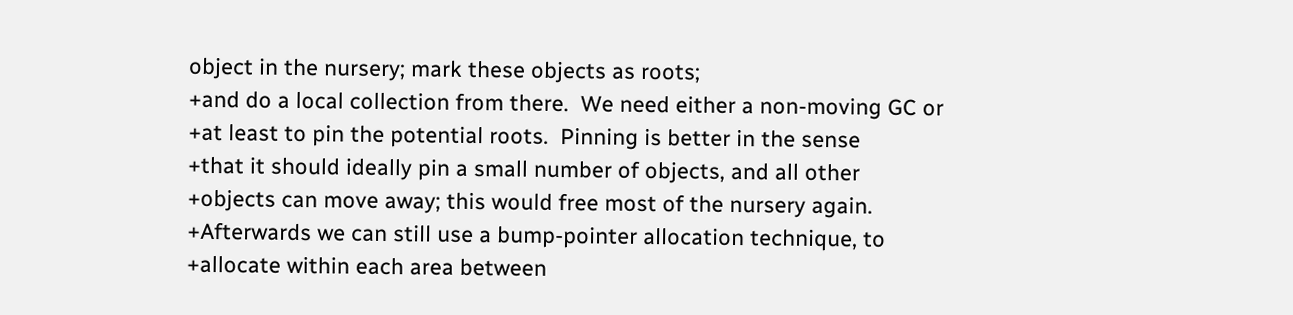object in the nursery; mark these objects as roots;
+and do a local collection from there.  We need either a non-moving GC or
+at least to pin the potential roots.  Pinning is better in the sense
+that it should ideally pin a small number of objects, and all other
+objects can move away; this would free most of the nursery again.
+Afterwards we can still use a bump-pointer allocation technique, to
+allocate within each area between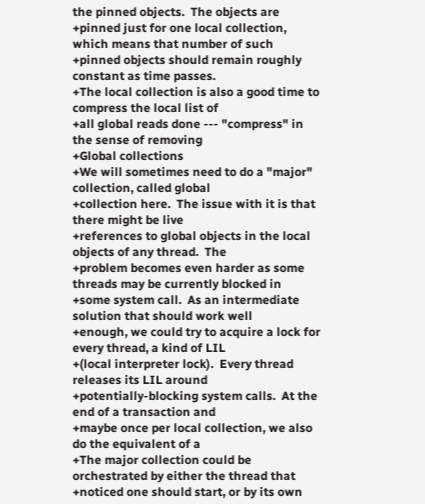the pinned objects.  The objects are
+pinned just for one local collection, which means that number of such
+pinned objects should remain roughly constant as time passes.
+The local collection is also a good time to compress the local list of
+all global reads done --- "compress" in the sense of removing
+Global collections
+We will sometimes need to do a "major" collection, called global
+collection here.  The issue with it is that there might be live
+references to global objects in the local objects of any thread.  The
+problem becomes even harder as some threads may be currently blocked in
+some system call.  As an intermediate solution that should work well
+enough, we could try to acquire a lock for every thread, a kind of LIL
+(local interpreter lock).  Every thread releases its LIL around
+potentially-blocking system calls.  At the end of a transaction and
+maybe once per local collection, we also do the equivalent of a
+The major collection could be orchestrated by either the thread that
+noticed one should start, or by its own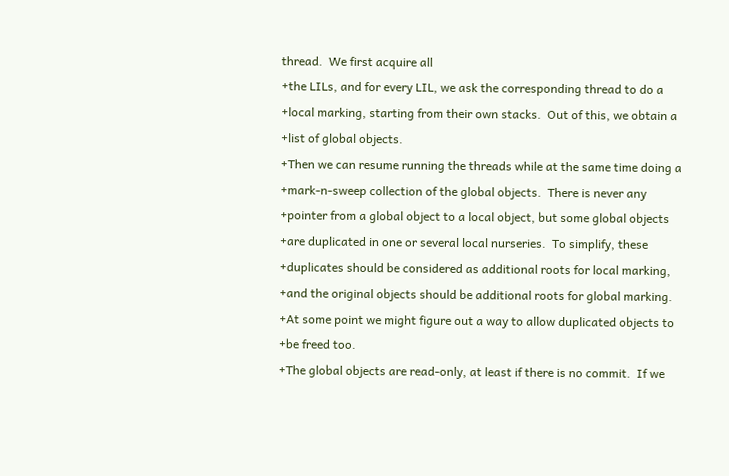thread.  We first acquire all
+the LILs, and for every LIL, we ask the corresponding thread to do a
+local marking, starting from their own stacks.  Out of this, we obtain a
+list of global objects.
+Then we can resume running the threads while at the same time doing a
+mark-n-sweep collection of the global objects.  There is never any
+pointer from a global object to a local object, but some global objects
+are duplicated in one or several local nurseries.  To simplify, these
+duplicates should be considered as additional roots for local marking,
+and the original objects should be additional roots for global marking.
+At some point we might figure out a way to allow duplicated objects to
+be freed too.
+The global objects are read-only, at least if there is no commit.  If we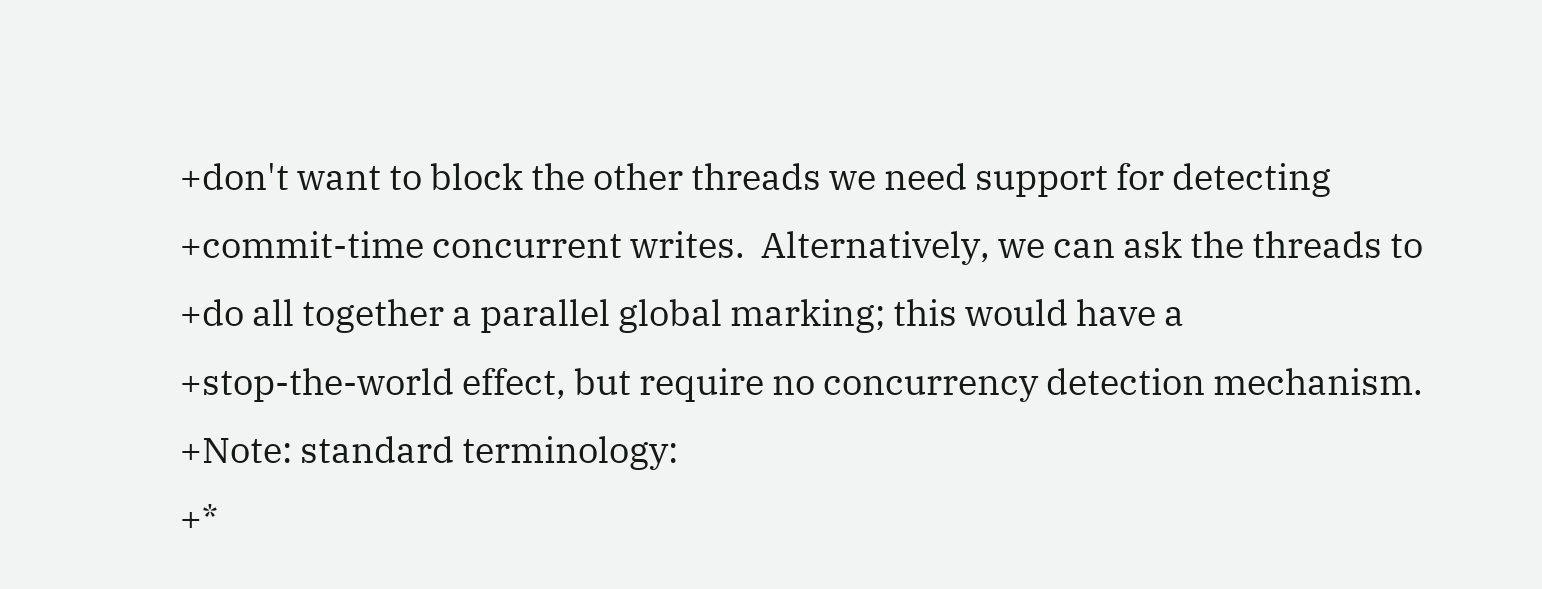+don't want to block the other threads we need support for detecting
+commit-time concurrent writes.  Alternatively, we can ask the threads to
+do all together a parallel global marking; this would have a
+stop-the-world effect, but require no concurrency detection mechanism.
+Note: standard terminology:
+*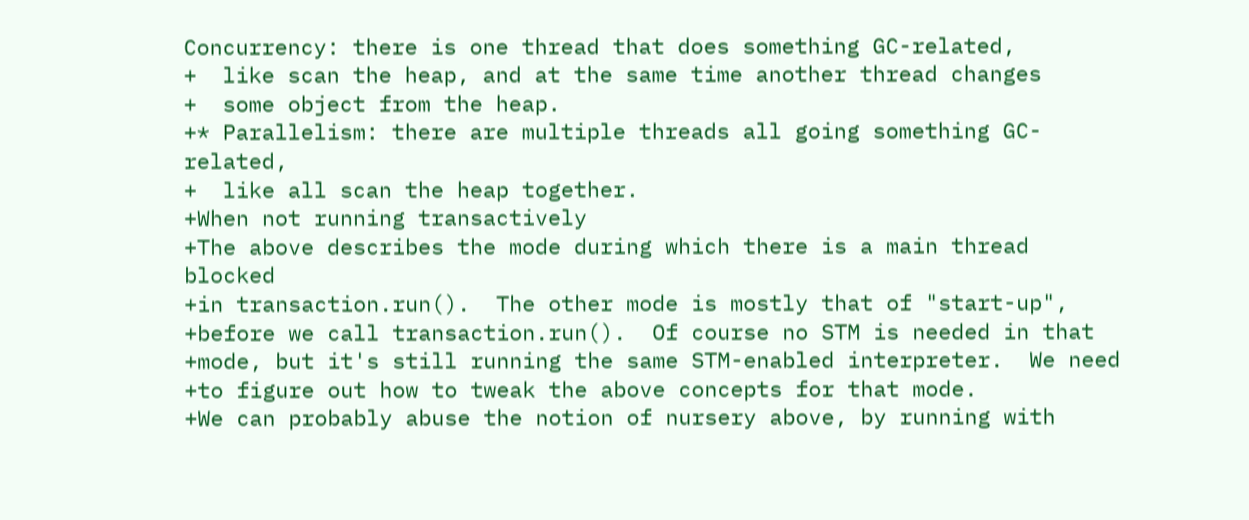Concurrency: there is one thread that does something GC-related,
+  like scan the heap, and at the same time another thread changes
+  some object from the heap.
+* Parallelism: there are multiple threads all going something GC-related,
+  like all scan the heap together.
+When not running transactively
+The above describes the mode during which there is a main thread blocked
+in transaction.run().  The other mode is mostly that of "start-up",
+before we call transaction.run().  Of course no STM is needed in that
+mode, but it's still running the same STM-enabled interpreter.  We need
+to figure out how to tweak the above concepts for that mode.
+We can probably abuse the notion of nursery above, by running with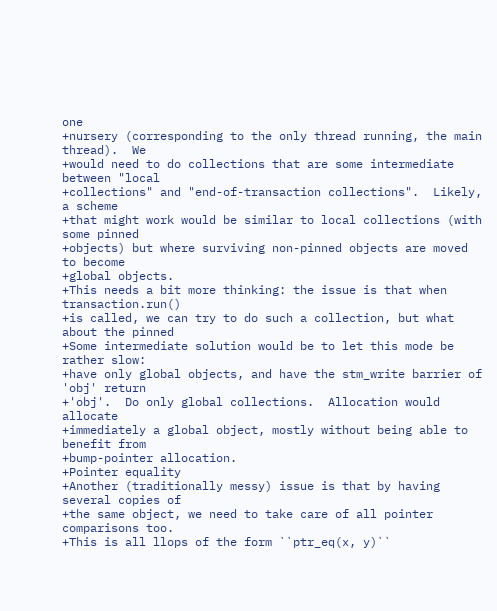one
+nursery (corresponding to the only thread running, the main thread).  We
+would need to do collections that are some intermediate between "local
+collections" and "end-of-transaction collections".  Likely, a scheme
+that might work would be similar to local collections (with some pinned
+objects) but where surviving non-pinned objects are moved to become
+global objects.
+This needs a bit more thinking: the issue is that when transaction.run()
+is called, we can try to do such a collection, but what about the pinned
+Some intermediate solution would be to let this mode be rather slow:
+have only global objects, and have the stm_write barrier of 'obj' return
+'obj'.  Do only global collections.  Allocation would allocate
+immediately a global object, mostly without being able to benefit from
+bump-pointer allocation.
+Pointer equality
+Another (traditionally messy) issue is that by having several copies of
+the same object, we need to take care of all pointer comparisons too.
+This is all llops of the form ``ptr_eq(x, y)``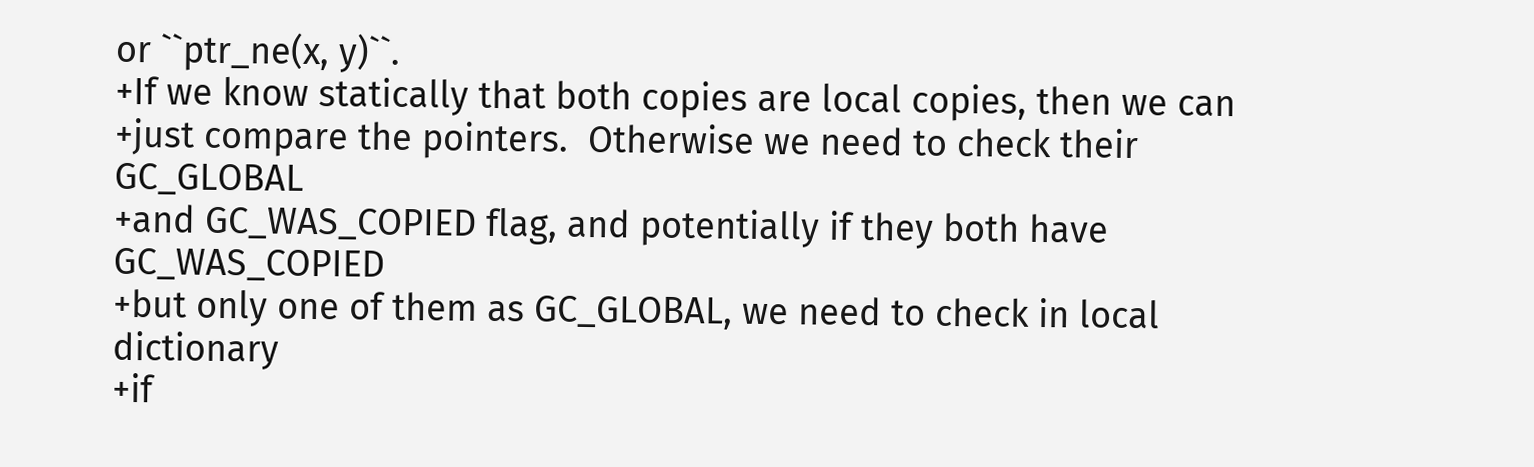or ``ptr_ne(x, y)``.
+If we know statically that both copies are local copies, then we can
+just compare the pointers.  Otherwise we need to check their GC_GLOBAL
+and GC_WAS_COPIED flag, and potentially if they both have GC_WAS_COPIED
+but only one of them as GC_GLOBAL, we need to check in local dictionary
+if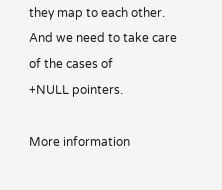they map to each other.  And we need to take care of the cases of
+NULL pointers.

More information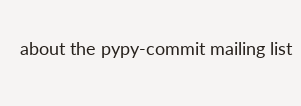about the pypy-commit mailing list